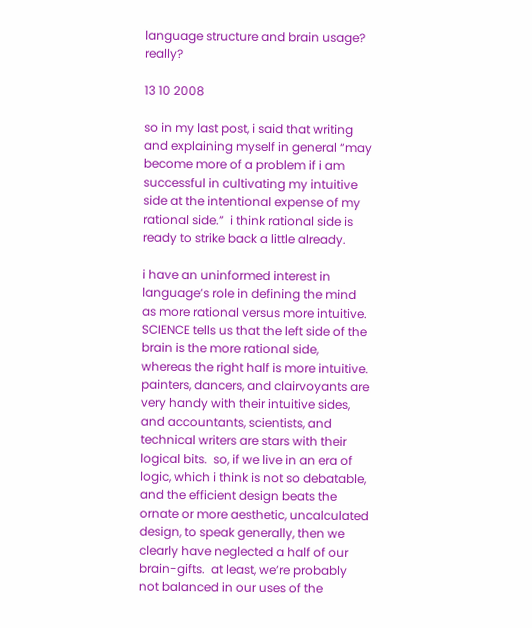language structure and brain usage? really?

13 10 2008

so in my last post, i said that writing and explaining myself in general “may become more of a problem if i am successful in cultivating my intuitive side at the intentional expense of my rational side.”  i think rational side is ready to strike back a little already.

i have an uninformed interest in language’s role in defining the mind as more rational versus more intuitive.  SCIENCE tells us that the left side of the brain is the more rational side, whereas the right half is more intuitive.  painters, dancers, and clairvoyants are very handy with their intuitive sides, and accountants, scientists, and technical writers are stars with their logical bits.  so, if we live in an era of logic, which i think is not so debatable, and the efficient design beats the ornate or more aesthetic, uncalculated design, to speak generally, then we clearly have neglected a half of our brain-gifts.  at least, we’re probably not balanced in our uses of the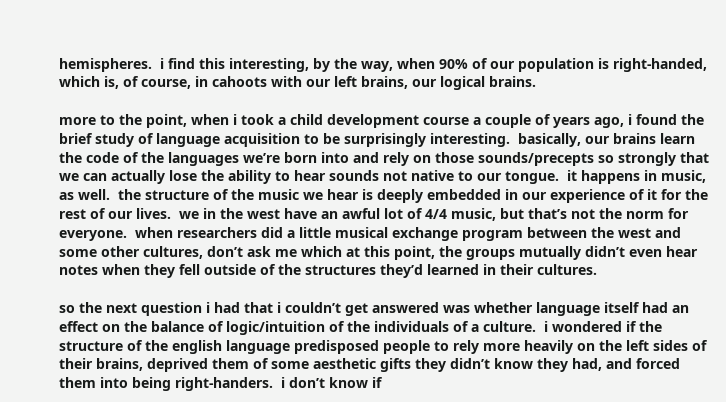hemispheres.  i find this interesting, by the way, when 90% of our population is right-handed, which is, of course, in cahoots with our left brains, our logical brains.

more to the point, when i took a child development course a couple of years ago, i found the brief study of language acquisition to be surprisingly interesting.  basically, our brains learn the code of the languages we’re born into and rely on those sounds/precepts so strongly that we can actually lose the ability to hear sounds not native to our tongue.  it happens in music, as well.  the structure of the music we hear is deeply embedded in our experience of it for the rest of our lives.  we in the west have an awful lot of 4/4 music, but that’s not the norm for everyone.  when researchers did a little musical exchange program between the west and some other cultures, don’t ask me which at this point, the groups mutually didn’t even hear notes when they fell outside of the structures they’d learned in their cultures.

so the next question i had that i couldn’t get answered was whether language itself had an effect on the balance of logic/intuition of the individuals of a culture.  i wondered if the structure of the english language predisposed people to rely more heavily on the left sides of their brains, deprived them of some aesthetic gifts they didn’t know they had, and forced them into being right-handers.  i don’t know if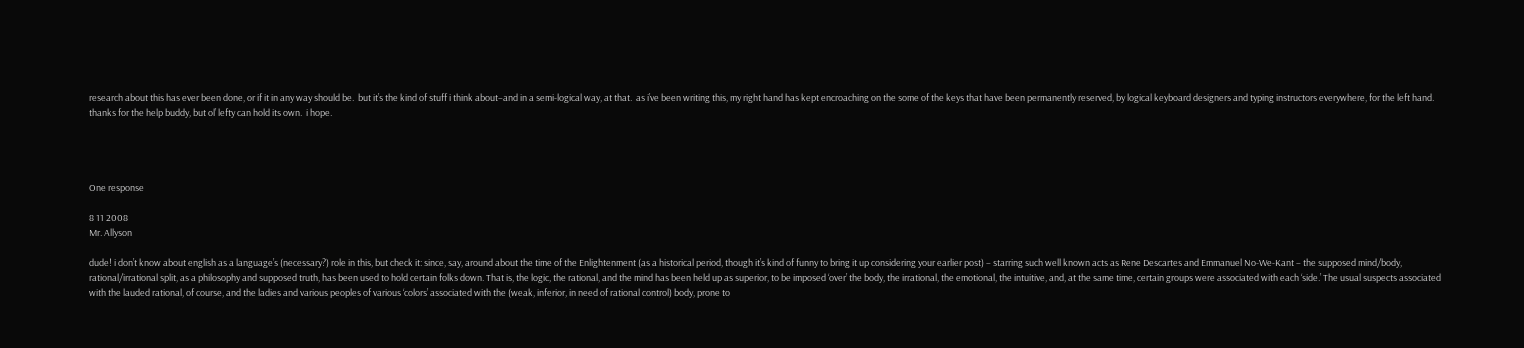research about this has ever been done, or if it in any way should be.  but it’s the kind of stuff i think about–and in a semi-logical way, at that.  as i’ve been writing this, my right hand has kept encroaching on the some of the keys that have been permanently reserved, by logical keyboard designers and typing instructors everywhere, for the left hand.  thanks for the help buddy, but ol’ lefty can hold its own.  i hope.




One response

8 11 2008
Mr. Allyson

dude! i don’t know about english as a language’s (necessary?) role in this, but check it: since, say, around about the time of the Enlightenment (as a historical period, though it’s kind of funny to bring it up considering your earlier post) – starring such well known acts as Rene Descartes and Emmanuel No-We-Kant – the supposed mind/body, rational/irrational split, as a philosophy and supposed truth, has been used to hold certain folks down. That is, the logic, the rational, and the mind has been held up as superior, to be imposed ‘over’ the body, the irrational, the emotional, the intuitive, and, at the same time, certain groups were associated with each ‘side.’ The usual suspects associated with the lauded rational, of course, and the ladies and various peoples of various ‘colors’ associated with the (weak, inferior, in need of rational control) body, prone to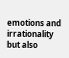emotions and irrationality but also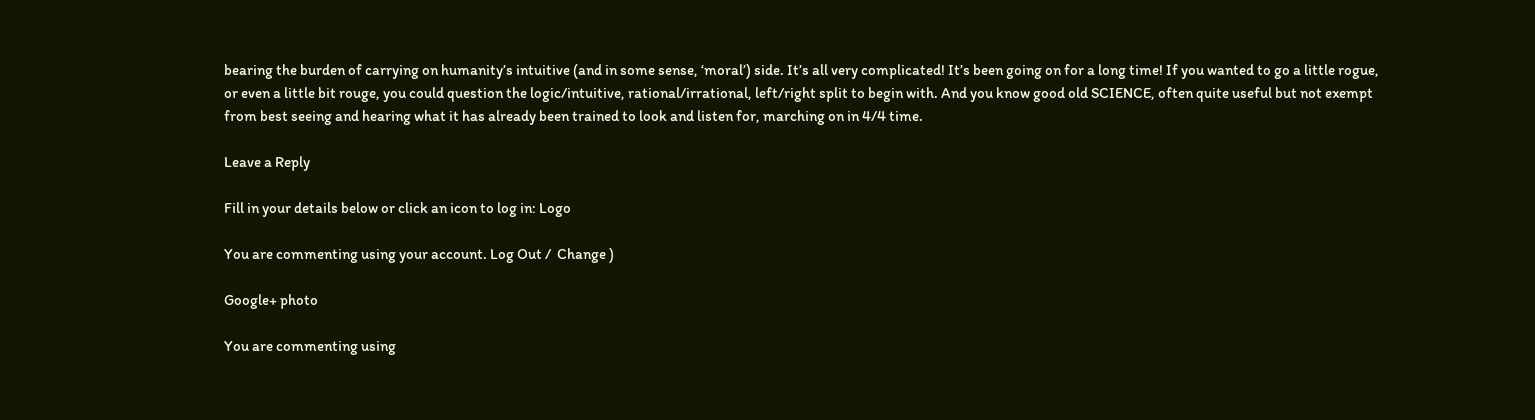bearing the burden of carrying on humanity’s intuitive (and in some sense, ‘moral’) side. It’s all very complicated! It’s been going on for a long time! If you wanted to go a little rogue, or even a little bit rouge, you could question the logic/intuitive, rational/irrational, left/right split to begin with. And you know good old SCIENCE, often quite useful but not exempt from best seeing and hearing what it has already been trained to look and listen for, marching on in 4/4 time.

Leave a Reply

Fill in your details below or click an icon to log in: Logo

You are commenting using your account. Log Out /  Change )

Google+ photo

You are commenting using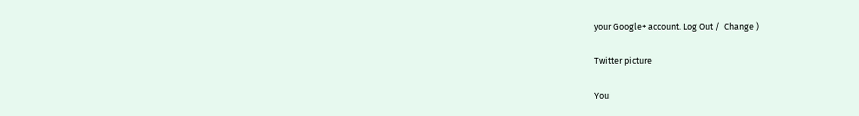your Google+ account. Log Out /  Change )

Twitter picture

You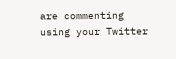are commenting using your Twitter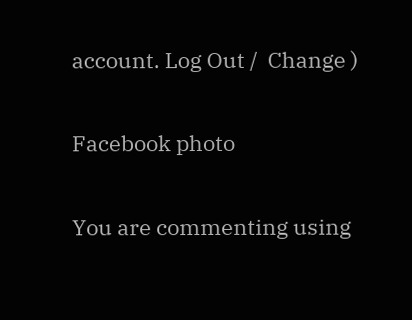account. Log Out /  Change )

Facebook photo

You are commenting using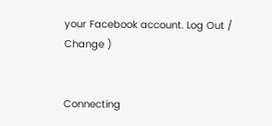your Facebook account. Log Out /  Change )


Connecting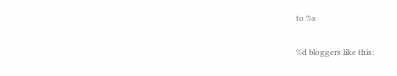to %s

%d bloggers like this: